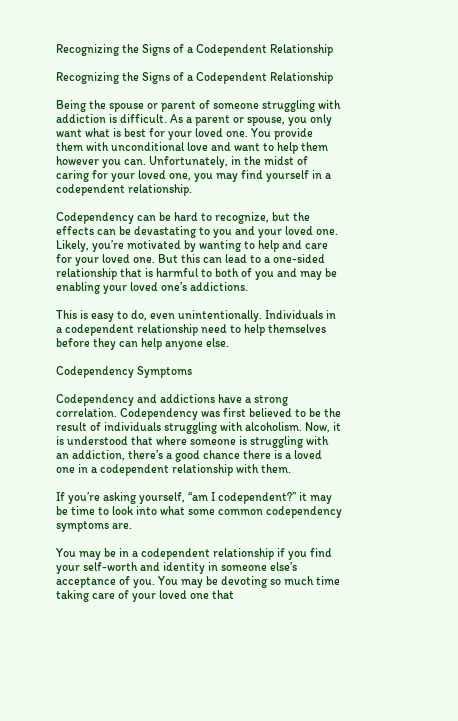Recognizing the Signs of a Codependent Relationship

Recognizing the Signs of a Codependent Relationship

Being the spouse or parent of someone struggling with addiction is difficult. As a parent or spouse, you only want what is best for your loved one. You provide them with unconditional love and want to help them however you can. Unfortunately, in the midst of caring for your loved one, you may find yourself in a codependent relationship.

Codependency can be hard to recognize, but the effects can be devastating to you and your loved one. Likely, you’re motivated by wanting to help and care for your loved one. But this can lead to a one-sided relationship that is harmful to both of you and may be enabling your loved one’s addictions.

This is easy to do, even unintentionally. Individuals in a codependent relationship need to help themselves before they can help anyone else.

Codependency Symptoms

Codependency and addictions have a strong correlation. Codependency was first believed to be the result of individuals struggling with alcoholism. Now, it is understood that where someone is struggling with an addiction, there’s a good chance there is a loved one in a codependent relationship with them.

If you’re asking yourself, “am I codependent?” it may be time to look into what some common codependency symptoms are.

You may be in a codependent relationship if you find your self-worth and identity in someone else’s acceptance of you. You may be devoting so much time taking care of your loved one that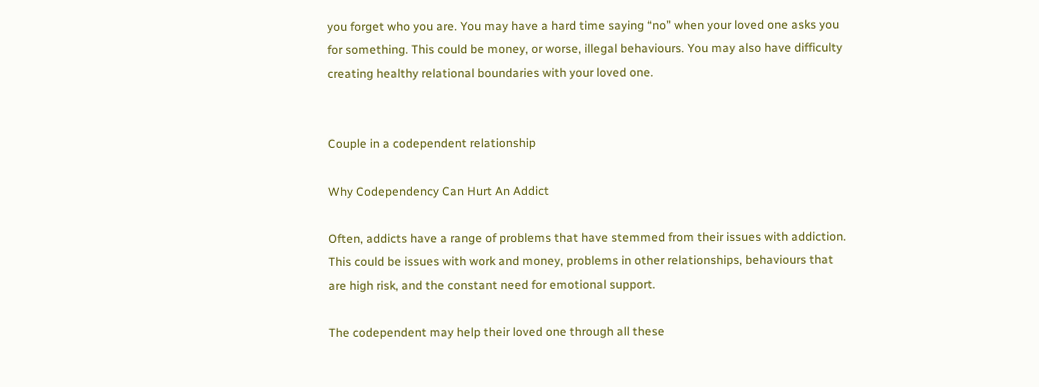you forget who you are. You may have a hard time saying “no” when your loved one asks you for something. This could be money, or worse, illegal behaviours. You may also have difficulty creating healthy relational boundaries with your loved one.


Couple in a codependent relationship

Why Codependency Can Hurt An Addict

Often, addicts have a range of problems that have stemmed from their issues with addiction. This could be issues with work and money, problems in other relationships, behaviours that are high risk, and the constant need for emotional support.

The codependent may help their loved one through all these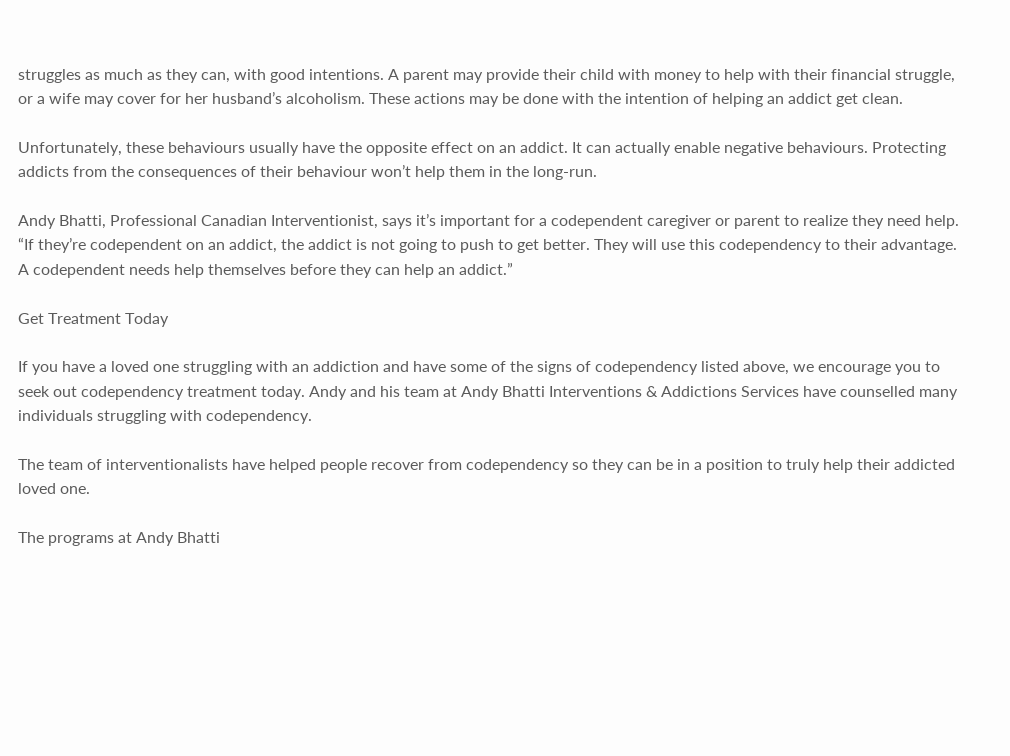struggles as much as they can, with good intentions. A parent may provide their child with money to help with their financial struggle, or a wife may cover for her husband’s alcoholism. These actions may be done with the intention of helping an addict get clean.

Unfortunately, these behaviours usually have the opposite effect on an addict. It can actually enable negative behaviours. Protecting addicts from the consequences of their behaviour won’t help them in the long-run.

Andy Bhatti, Professional Canadian Interventionist, says it’s important for a codependent caregiver or parent to realize they need help. “If they’re codependent on an addict, the addict is not going to push to get better. They will use this codependency to their advantage. A codependent needs help themselves before they can help an addict.”

Get Treatment Today

If you have a loved one struggling with an addiction and have some of the signs of codependency listed above, we encourage you to seek out codependency treatment today. Andy and his team at Andy Bhatti Interventions & Addictions Services have counselled many individuals struggling with codependency.

The team of interventionalists have helped people recover from codependency so they can be in a position to truly help their addicted loved one.

The programs at Andy Bhatti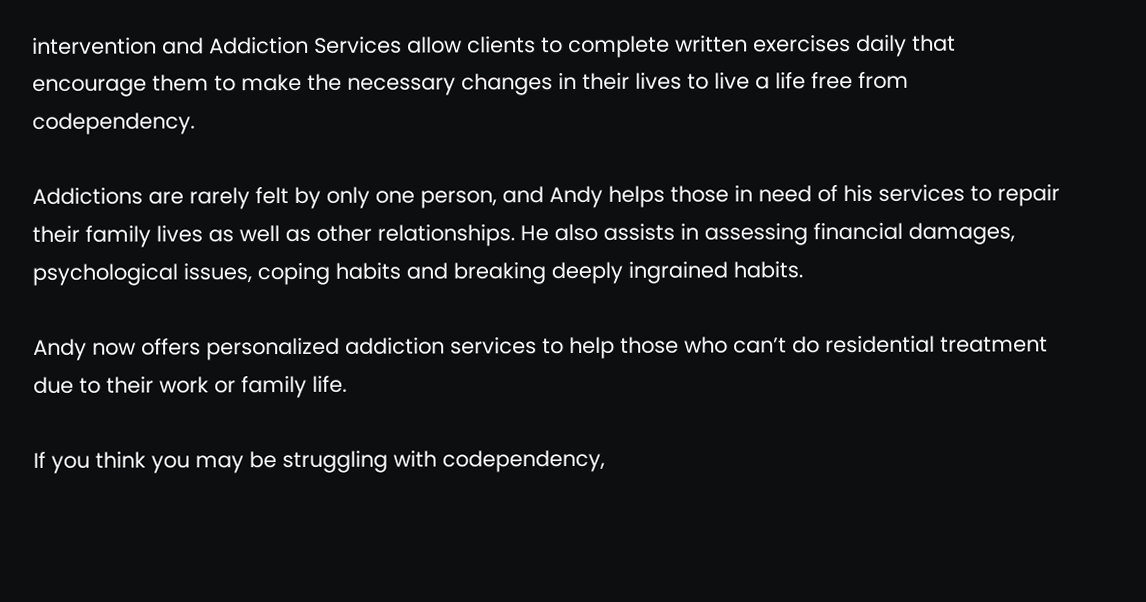intervention and Addiction Services allow clients to complete written exercises daily that encourage them to make the necessary changes in their lives to live a life free from codependency.

Addictions are rarely felt by only one person, and Andy helps those in need of his services to repair their family lives as well as other relationships. He also assists in assessing financial damages, psychological issues, coping habits and breaking deeply ingrained habits.

Andy now offers personalized addiction services to help those who can’t do residential treatment due to their work or family life.

If you think you may be struggling with codependency,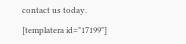contact us today.

[templatera id="17199"]